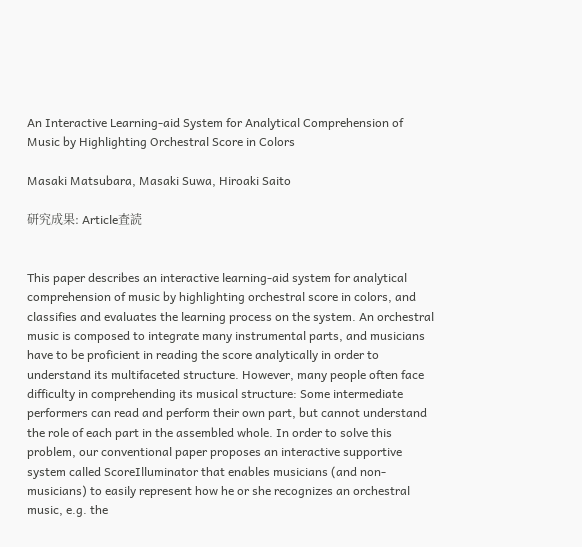An Interactive Learning-aid System for Analytical Comprehension of Music by Highlighting Orchestral Score in Colors

Masaki Matsubara, Masaki Suwa, Hiroaki Saito

研究成果: Article査読


This paper describes an interactive learning-aid system for analytical comprehension of music by highlighting orchestral score in colors, and classifies and evaluates the learning process on the system. An orchestral music is composed to integrate many instrumental parts, and musicians have to be proficient in reading the score analytically in order to understand its multifaceted structure. However, many people often face difficulty in comprehending its musical structure: Some intermediate performers can read and perform their own part, but cannot understand the role of each part in the assembled whole. In order to solve this problem, our conventional paper proposes an interactive supportive system called ScoreIlluminator that enables musicians (and non-musicians) to easily represent how he or she recognizes an orchestral music, e.g. the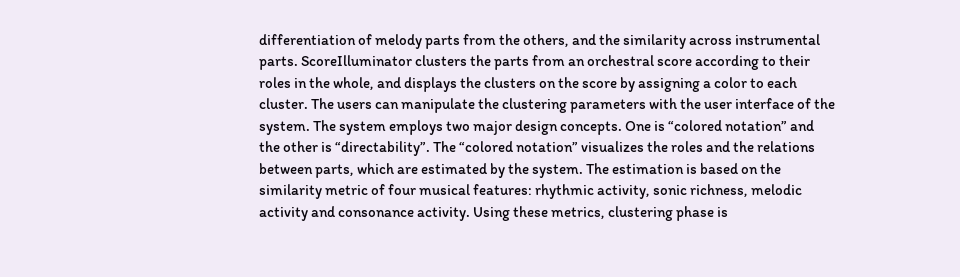differentiation of melody parts from the others, and the similarity across instrumental parts. ScoreIlluminator clusters the parts from an orchestral score according to their roles in the whole, and displays the clusters on the score by assigning a color to each cluster. The users can manipulate the clustering parameters with the user interface of the system. The system employs two major design concepts. One is “colored notation” and the other is “directability”. The “colored notation” visualizes the roles and the relations between parts, which are estimated by the system. The estimation is based on the similarity metric of four musical features: rhythmic activity, sonic richness, melodic activity and consonance activity. Using these metrics, clustering phase is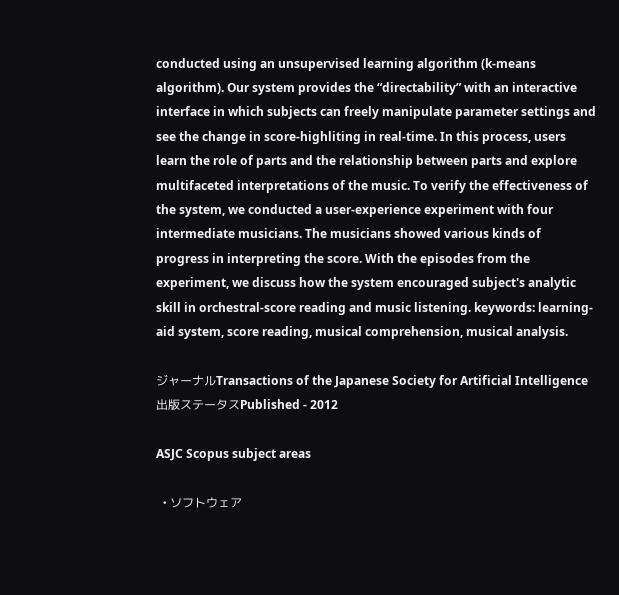conducted using an unsupervised learning algorithm (k-means algorithm). Our system provides the “directability” with an interactive interface in which subjects can freely manipulate parameter settings and see the change in score-highliting in real-time. In this process, users learn the role of parts and the relationship between parts and explore multifaceted interpretations of the music. To verify the effectiveness of the system, we conducted a user-experience experiment with four intermediate musicians. The musicians showed various kinds of progress in interpreting the score. With the episodes from the experiment, we discuss how the system encouraged subject's analytic skill in orchestral-score reading and music listening. keywords: learning-aid system, score reading, musical comprehension, musical analysis.

ジャーナルTransactions of the Japanese Society for Artificial Intelligence
出版ステータスPublished - 2012

ASJC Scopus subject areas

  • ソフトウェア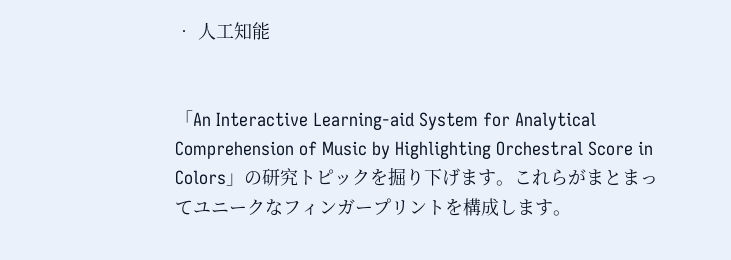• 人工知能


「An Interactive Learning-aid System for Analytical Comprehension of Music by Highlighting Orchestral Score in Colors」の研究トピックを掘り下げます。これらがまとまってユニークなフィンガープリントを構成します。